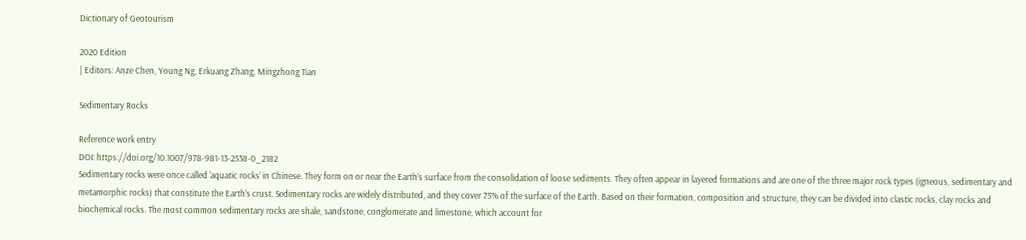Dictionary of Geotourism

2020 Edition
| Editors: Anze Chen, Young Ng, Erkuang Zhang, Mingzhong Tian

Sedimentary Rocks

Reference work entry
DOI: https://doi.org/10.1007/978-981-13-2538-0_2182
Sedimentary rocks were once called ‘aquatic rocks’ in Chinese. They form on or near the Earth’s surface from the consolidation of loose sediments. They often appear in layered formations and are one of the three major rock types (igneous, sedimentary and metamorphic rocks) that constitute the Earth’s crust. Sedimentary rocks are widely distributed, and they cover 75% of the surface of the Earth. Based on their formation, composition and structure, they can be divided into clastic rocks, clay rocks and biochemical rocks. The most common sedimentary rocks are shale, sandstone, conglomerate and limestone, which account for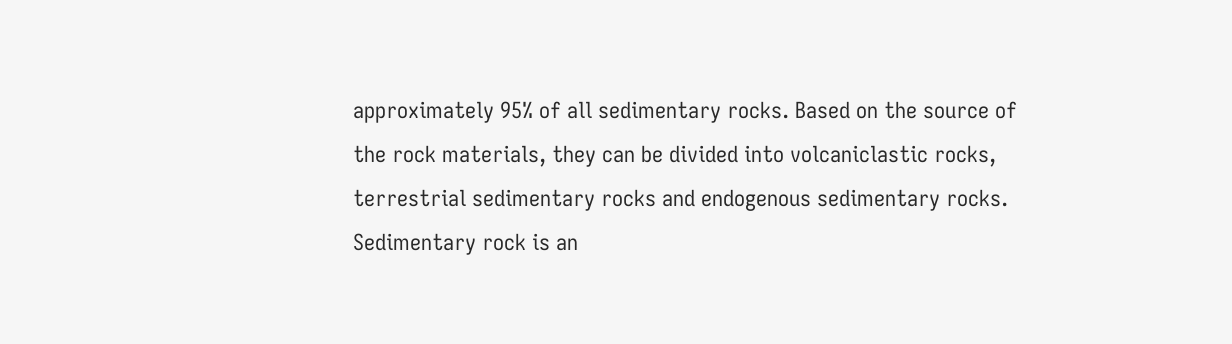approximately 95% of all sedimentary rocks. Based on the source of the rock materials, they can be divided into volcaniclastic rocks, terrestrial sedimentary rocks and endogenous sedimentary rocks. Sedimentary rock is an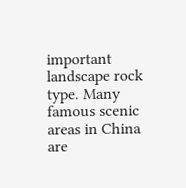important landscape rock type. Many famous scenic areas in China are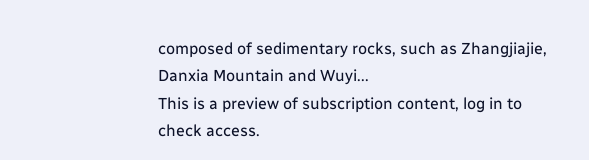composed of sedimentary rocks, such as Zhangjiajie, Danxia Mountain and Wuyi...
This is a preview of subscription content, log in to check access.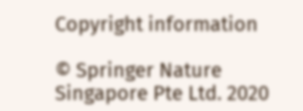Copyright information

© Springer Nature Singapore Pte Ltd. 2020